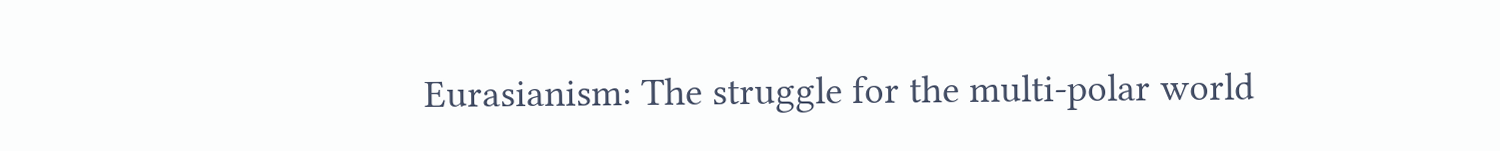Eurasianism: The struggle for the multi-polar world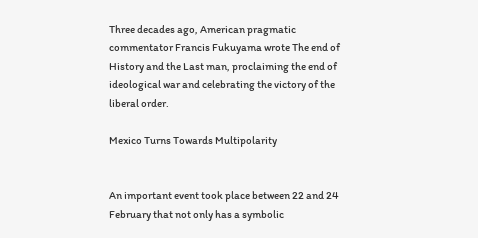Three decades ago, American pragmatic commentator Francis Fukuyama wrote The end of History and the Last man, proclaiming the end of ideological war and celebrating the victory of the liberal order.

Mexico Turns Towards Multipolarity


An important event took place between 22 and 24 February that not only has a symbolic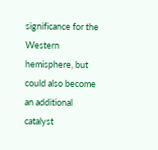significance for the Western hemisphere, but could also become an additional catalyst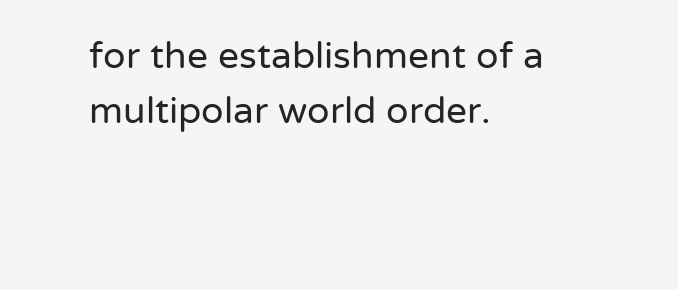for the establishment of a multipolar world order.